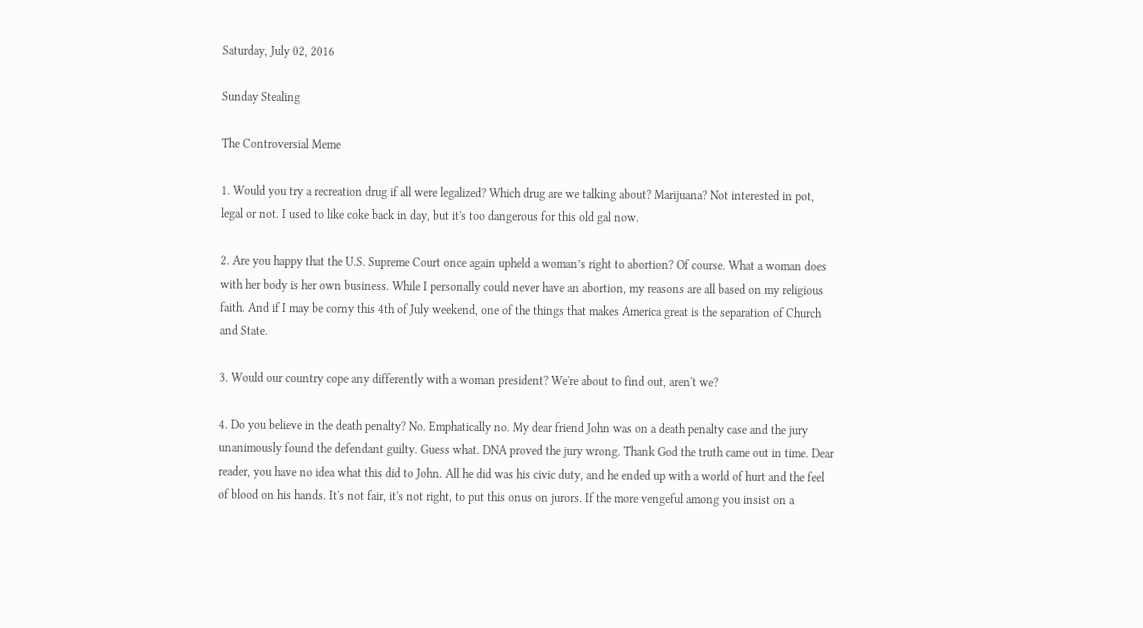Saturday, July 02, 2016

Sunday Stealing

The Controversial Meme

1. Would you try a recreation drug if all were legalized? Which drug are we talking about? Marijuana? Not interested in pot, legal or not. I used to like coke back in day, but it's too dangerous for this old gal now.

2. Are you happy that the U.S. Supreme Court once again upheld a woman’s right to abortion? Of course. What a woman does with her body is her own business. While I personally could never have an abortion, my reasons are all based on my religious faith. And if I may be corny this 4th of July weekend, one of the things that makes America great is the separation of Church and State.

3. Would our country cope any differently with a woman president? We're about to find out, aren't we?

4. Do you believe in the death penalty? No. Emphatically no. My dear friend John was on a death penalty case and the jury unanimously found the defendant guilty. Guess what. DNA proved the jury wrong. Thank God the truth came out in time. Dear reader, you have no idea what this did to John. All he did was his civic duty, and he ended up with a world of hurt and the feel of blood on his hands. It's not fair, it's not right, to put this onus on jurors. If the more vengeful among you insist on a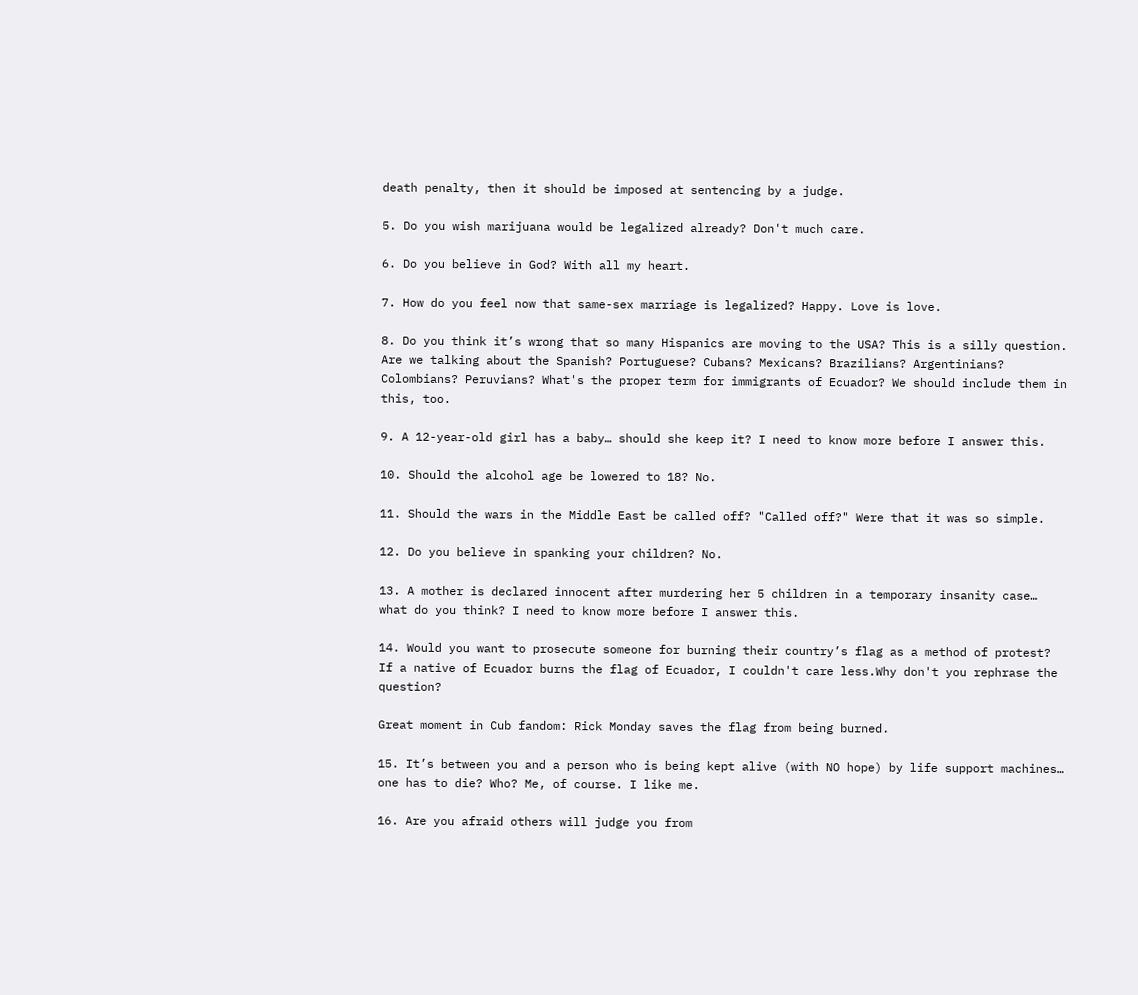death penalty, then it should be imposed at sentencing by a judge.

5. Do you wish marijuana would be legalized already? Don't much care.

6. Do you believe in God? With all my heart.

7. How do you feel now that same-sex marriage is legalized? Happy. Love is love.

8. Do you think it’s wrong that so many Hispanics are moving to the USA? This is a silly question. Are we talking about the Spanish? Portuguese? Cubans? Mexicans? Brazilians? Argentinians? Colombians? Peruvians? What's the proper term for immigrants of Ecuador? We should include them in this, too.

9. A 12-year-old girl has a baby… should she keep it? I need to know more before I answer this.

10. Should the alcohol age be lowered to 18? No.

11. Should the wars in the Middle East be called off? "Called off?" Were that it was so simple.

12. Do you believe in spanking your children? No.

13. A mother is declared innocent after murdering her 5 children in a temporary insanity case… what do you think? I need to know more before I answer this.

14. Would you want to prosecute someone for burning their country’s flag as a method of protest? If a native of Ecuador burns the flag of Ecuador, I couldn't care less.Why don't you rephrase the question?

Great moment in Cub fandom: Rick Monday saves the flag from being burned.

15. It’s between you and a person who is being kept alive (with NO hope) by life support machines… one has to die? Who? Me, of course. I like me.

16. Are you afraid others will judge you from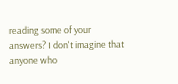reading some of your answers? I don't imagine that anyone who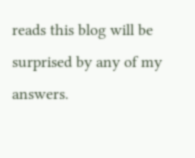reads this blog will be surprised by any of my answers.